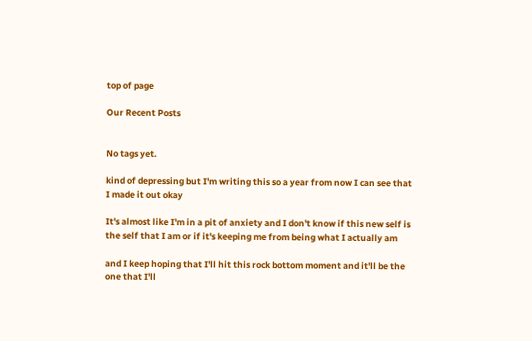top of page

Our Recent Posts


No tags yet.

kind of depressing but I'm writing this so a year from now I can see that I made it out okay

It's almost like I'm in a pit of anxiety and I don't know if this new self is the self that I am or if it's keeping me from being what I actually am

and I keep hoping that I'll hit this rock bottom moment and it'll be the one that I'll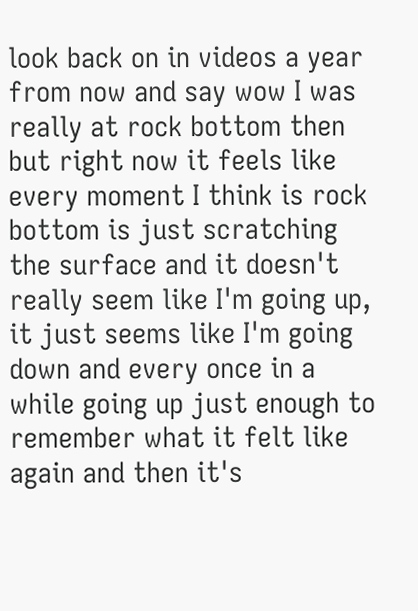look back on in videos a year from now and say wow I was really at rock bottom then but right now it feels like every moment I think is rock bottom is just scratching the surface and it doesn't really seem like I'm going up, it just seems like I'm going down and every once in a while going up just enough to remember what it felt like again and then it's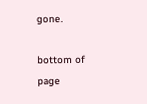gone.

bottom of page